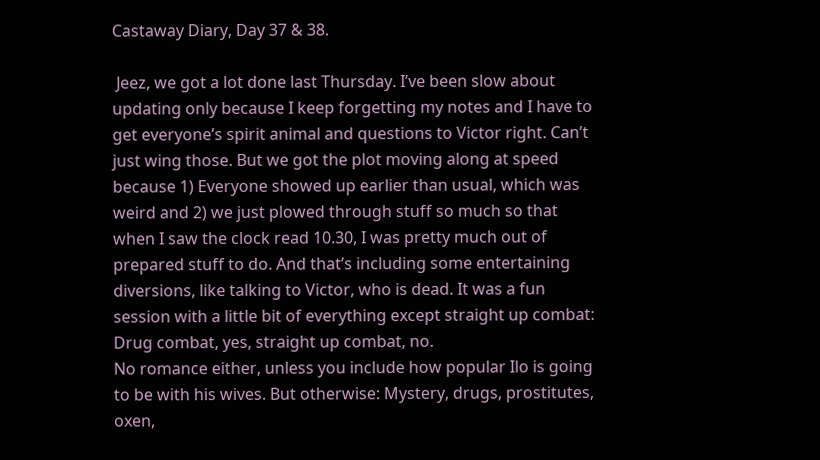Castaway Diary, Day 37 & 38.

 Jeez, we got a lot done last Thursday. I’ve been slow about updating only because I keep forgetting my notes and I have to get everyone’s spirit animal and questions to Victor right. Can’t just wing those. But we got the plot moving along at speed because 1) Everyone showed up earlier than usual, which was weird and 2) we just plowed through stuff so much so that when I saw the clock read 10.30, I was pretty much out of prepared stuff to do. And that’s including some entertaining diversions, like talking to Victor, who is dead. It was a fun session with a little bit of everything except straight up combat: Drug combat, yes, straight up combat, no.
No romance either, unless you include how popular Ilo is going to be with his wives. But otherwise: Mystery, drugs, prostitutes, oxen,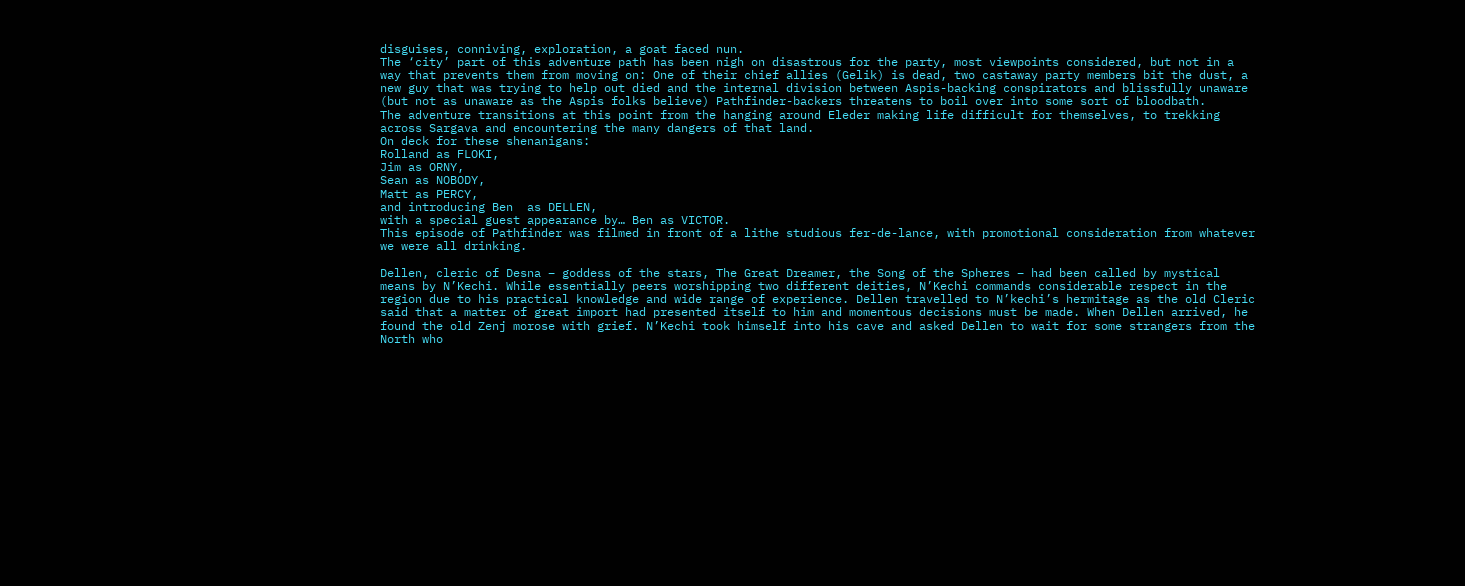disguises, conniving, exploration, a goat faced nun.
The ‘city’ part of this adventure path has been nigh on disastrous for the party, most viewpoints considered, but not in a way that prevents them from moving on: One of their chief allies (Gelik) is dead, two castaway party members bit the dust, a new guy that was trying to help out died and the internal division between Aspis-backing conspirators and blissfully unaware (but not as unaware as the Aspis folks believe) Pathfinder-backers threatens to boil over into some sort of bloodbath.
The adventure transitions at this point from the hanging around Eleder making life difficult for themselves, to trekking across Sargava and encountering the many dangers of that land.
On deck for these shenanigans:
Rolland as FLOKI,
Jim as ORNY,
Sean as NOBODY,
Matt as PERCY,
and introducing Ben  as DELLEN,
with a special guest appearance by… Ben as VICTOR.
This episode of Pathfinder was filmed in front of a lithe studious fer-de-lance, with promotional consideration from whatever we were all drinking.

Dellen, cleric of Desna – goddess of the stars, The Great Dreamer, the Song of the Spheres – had been called by mystical means by N’Kechi. While essentially peers worshipping two different deities, N’Kechi commands considerable respect in the region due to his practical knowledge and wide range of experience. Dellen travelled to N’kechi’s hermitage as the old Cleric said that a matter of great import had presented itself to him and momentous decisions must be made. When Dellen arrived, he found the old Zenj morose with grief. N’Kechi took himself into his cave and asked Dellen to wait for some strangers from the North who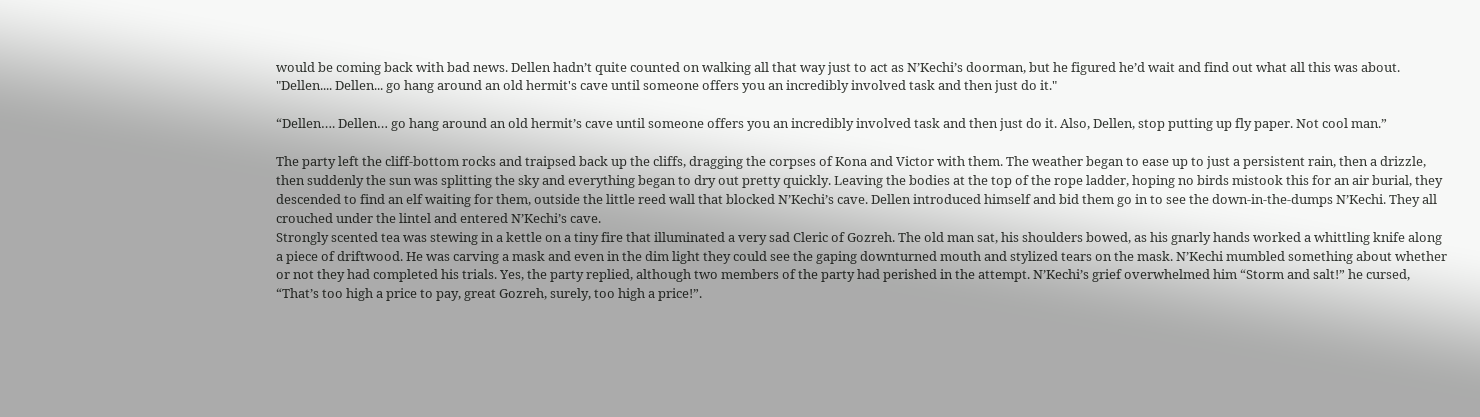would be coming back with bad news. Dellen hadn’t quite counted on walking all that way just to act as N’Kechi’s doorman, but he figured he’d wait and find out what all this was about.
"Dellen.... Dellen... go hang around an old hermit's cave until someone offers you an incredibly involved task and then just do it."

“Dellen…. Dellen… go hang around an old hermit’s cave until someone offers you an incredibly involved task and then just do it. Also, Dellen, stop putting up fly paper. Not cool man.”

The party left the cliff-bottom rocks and traipsed back up the cliffs, dragging the corpses of Kona and Victor with them. The weather began to ease up to just a persistent rain, then a drizzle, then suddenly the sun was splitting the sky and everything began to dry out pretty quickly. Leaving the bodies at the top of the rope ladder, hoping no birds mistook this for an air burial, they descended to find an elf waiting for them, outside the little reed wall that blocked N’Kechi’s cave. Dellen introduced himself and bid them go in to see the down-in-the-dumps N’Kechi. They all crouched under the lintel and entered N’Kechi’s cave.
Strongly scented tea was stewing in a kettle on a tiny fire that illuminated a very sad Cleric of Gozreh. The old man sat, his shoulders bowed, as his gnarly hands worked a whittling knife along a piece of driftwood. He was carving a mask and even in the dim light they could see the gaping downturned mouth and stylized tears on the mask. N’Kechi mumbled something about whether or not they had completed his trials. Yes, the party replied, although two members of the party had perished in the attempt. N’Kechi’s grief overwhelmed him “Storm and salt!” he cursed, “That’s too high a price to pay, great Gozreh, surely, too high a price!”.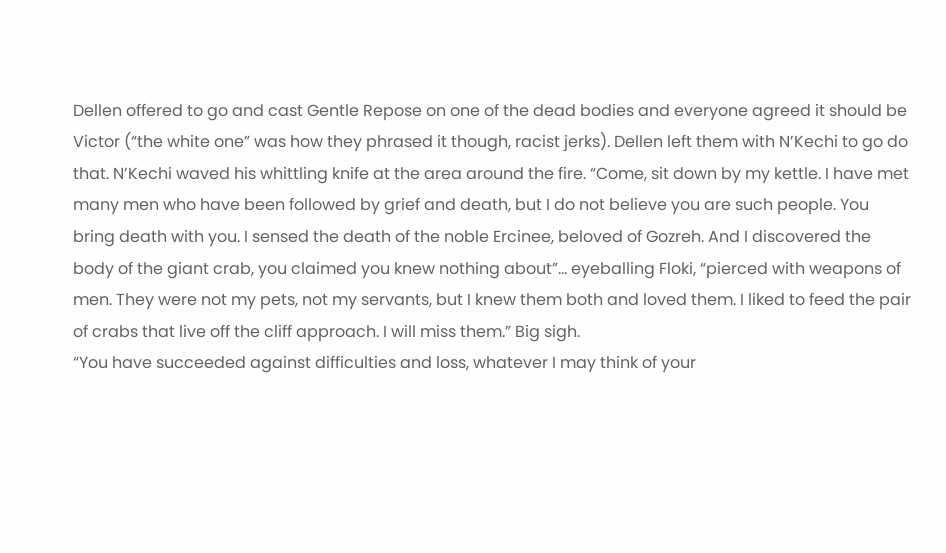Dellen offered to go and cast Gentle Repose on one of the dead bodies and everyone agreed it should be Victor (“the white one” was how they phrased it though, racist jerks). Dellen left them with N’Kechi to go do that. N’Kechi waved his whittling knife at the area around the fire. “Come, sit down by my kettle. I have met many men who have been followed by grief and death, but I do not believe you are such people. You bring death with you. I sensed the death of the noble Ercinee, beloved of Gozreh. And I discovered the body of the giant crab, you claimed you knew nothing about”… eyeballing Floki, “pierced with weapons of men. They were not my pets, not my servants, but I knew them both and loved them. I liked to feed the pair of crabs that live off the cliff approach. I will miss them.” Big sigh.
“You have succeeded against difficulties and loss, whatever I may think of your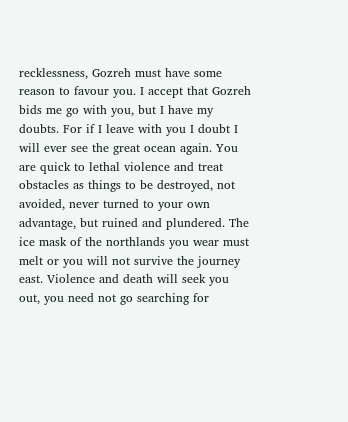recklessness, Gozreh must have some reason to favour you. I accept that Gozreh bids me go with you, but I have my doubts. For if I leave with you I doubt I will ever see the great ocean again. You are quick to lethal violence and treat obstacles as things to be destroyed, not avoided, never turned to your own advantage, but ruined and plundered. The ice mask of the northlands you wear must melt or you will not survive the journey east. Violence and death will seek you out, you need not go searching for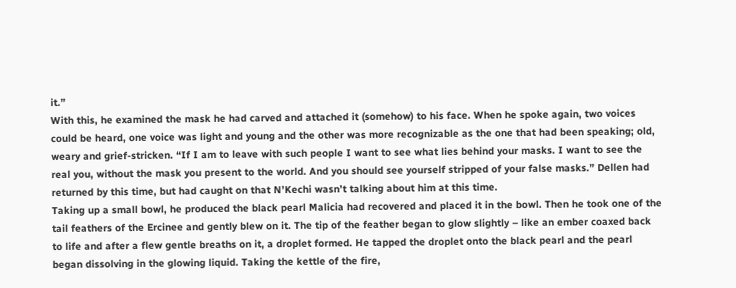it.”
With this, he examined the mask he had carved and attached it (somehow) to his face. When he spoke again, two voices could be heard, one voice was light and young and the other was more recognizable as the one that had been speaking; old, weary and grief-stricken. “If I am to leave with such people I want to see what lies behind your masks. I want to see the real you, without the mask you present to the world. And you should see yourself stripped of your false masks.” Dellen had returned by this time, but had caught on that N’Kechi wasn’t talking about him at this time.
Taking up a small bowl, he produced the black pearl Malicia had recovered and placed it in the bowl. Then he took one of the tail feathers of the Ercinee and gently blew on it. The tip of the feather began to glow slightly – like an ember coaxed back to life and after a flew gentle breaths on it, a droplet formed. He tapped the droplet onto the black pearl and the pearl began dissolving in the glowing liquid. Taking the kettle of the fire,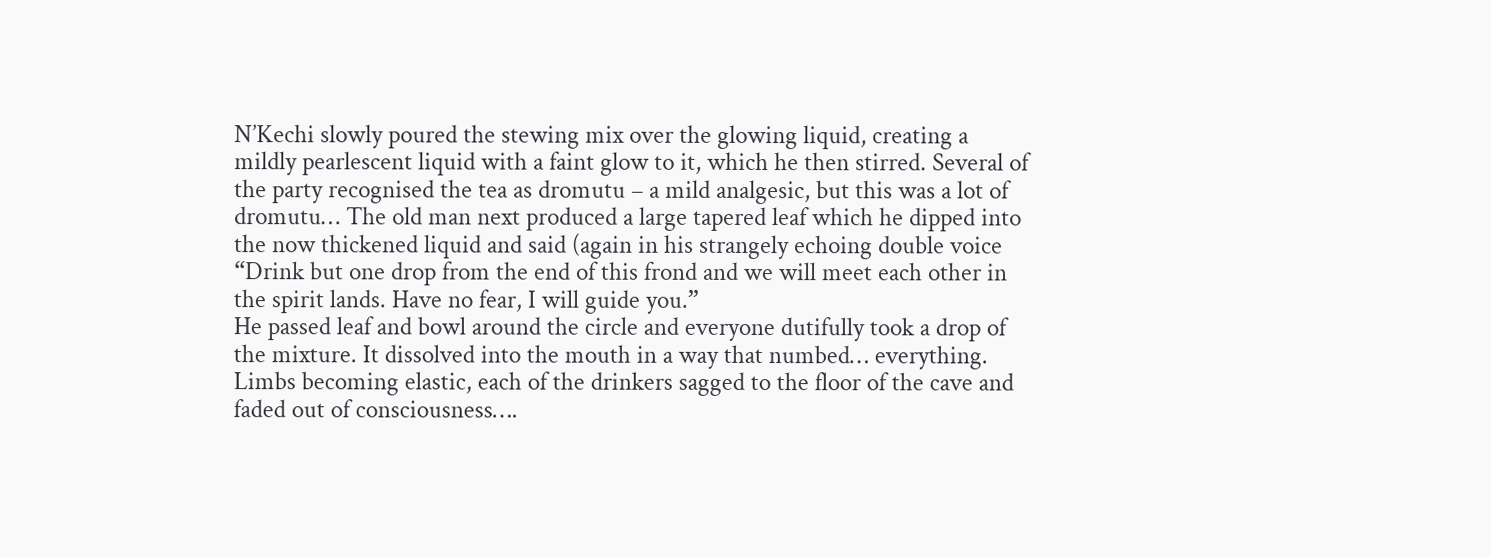N’Kechi slowly poured the stewing mix over the glowing liquid, creating a mildly pearlescent liquid with a faint glow to it, which he then stirred. Several of the party recognised the tea as dromutu – a mild analgesic, but this was a lot of dromutu… The old man next produced a large tapered leaf which he dipped into the now thickened liquid and said (again in his strangely echoing double voice “Drink but one drop from the end of this frond and we will meet each other in the spirit lands. Have no fear, I will guide you.”
He passed leaf and bowl around the circle and everyone dutifully took a drop of the mixture. It dissolved into the mouth in a way that numbed… everything. Limbs becoming elastic, each of the drinkers sagged to the floor of the cave and faded out of consciousness….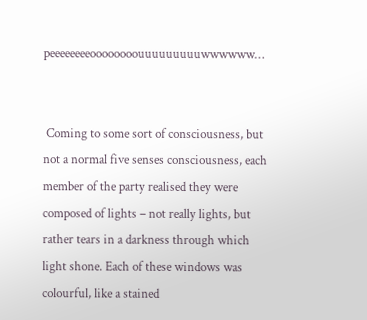peeeeeeeeoooooooouuuuuuuuuwwwwww…


 Coming to some sort of consciousness, but not a normal five senses consciousness, each member of the party realised they were composed of lights – not really lights, but rather tears in a darkness through which light shone. Each of these windows was colourful, like a stained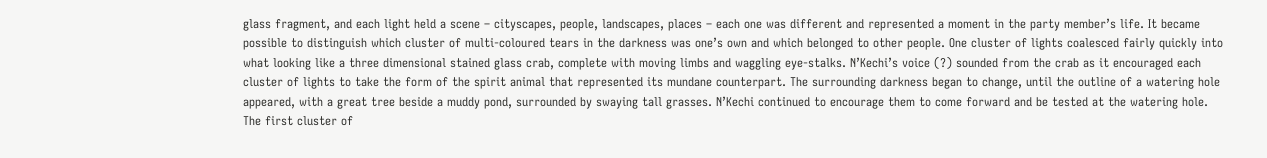glass fragment, and each light held a scene – cityscapes, people, landscapes, places – each one was different and represented a moment in the party member’s life. It became possible to distinguish which cluster of multi-coloured tears in the darkness was one’s own and which belonged to other people. One cluster of lights coalesced fairly quickly into what looking like a three dimensional stained glass crab, complete with moving limbs and waggling eye-stalks. N’Kechi’s voice (?) sounded from the crab as it encouraged each cluster of lights to take the form of the spirit animal that represented its mundane counterpart. The surrounding darkness began to change, until the outline of a watering hole appeared, with a great tree beside a muddy pond, surrounded by swaying tall grasses. N’Kechi continued to encourage them to come forward and be tested at the watering hole.
The first cluster of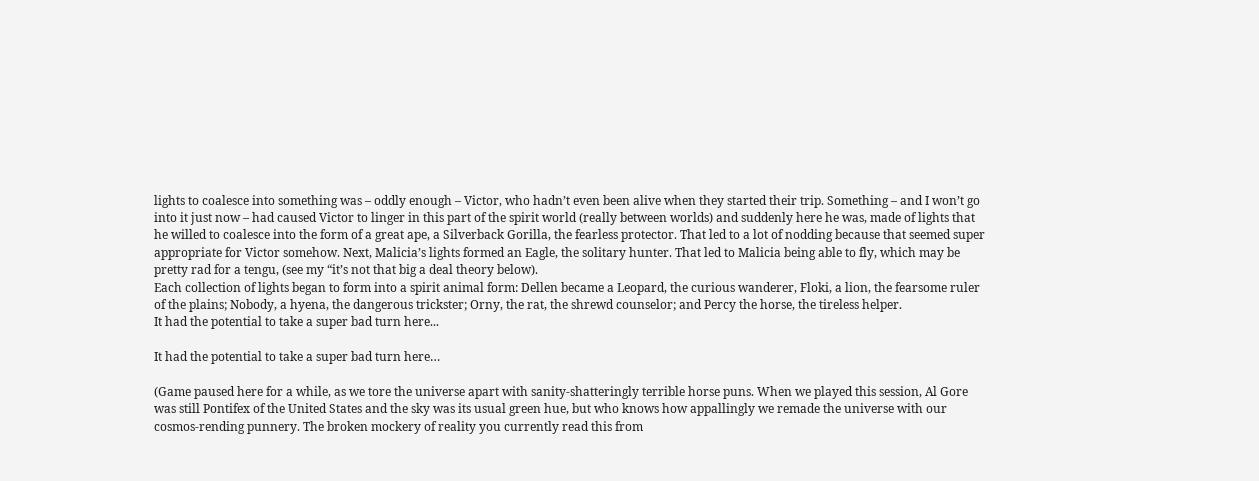lights to coalesce into something was – oddly enough – Victor, who hadn’t even been alive when they started their trip. Something – and I won’t go into it just now – had caused Victor to linger in this part of the spirit world (really between worlds) and suddenly here he was, made of lights that he willed to coalesce into the form of a great ape, a Silverback Gorilla, the fearless protector. That led to a lot of nodding because that seemed super appropriate for Victor somehow. Next, Malicia’s lights formed an Eagle, the solitary hunter. That led to Malicia being able to fly, which may be pretty rad for a tengu, (see my “it’s not that big a deal theory below).
Each collection of lights began to form into a spirit animal form: Dellen became a Leopard, the curious wanderer, Floki, a lion, the fearsome ruler of the plains; Nobody, a hyena, the dangerous trickster; Orny, the rat, the shrewd counselor; and Percy the horse, the tireless helper.
It had the potential to take a super bad turn here...

It had the potential to take a super bad turn here…

(Game paused here for a while, as we tore the universe apart with sanity-shatteringly terrible horse puns. When we played this session, Al Gore was still Pontifex of the United States and the sky was its usual green hue, but who knows how appallingly we remade the universe with our cosmos-rending punnery. The broken mockery of reality you currently read this from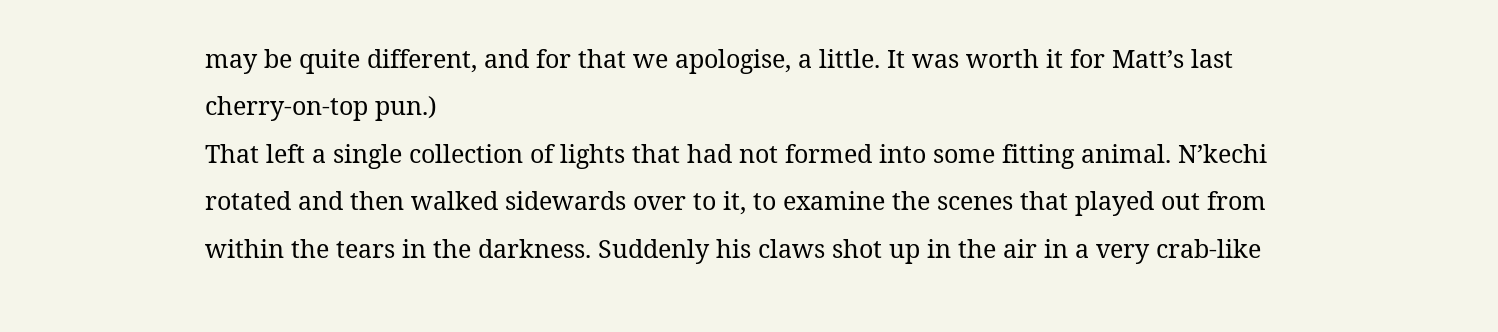may be quite different, and for that we apologise, a little. It was worth it for Matt’s last cherry-on-top pun.)
That left a single collection of lights that had not formed into some fitting animal. N’kechi rotated and then walked sidewards over to it, to examine the scenes that played out from within the tears in the darkness. Suddenly his claws shot up in the air in a very crab-like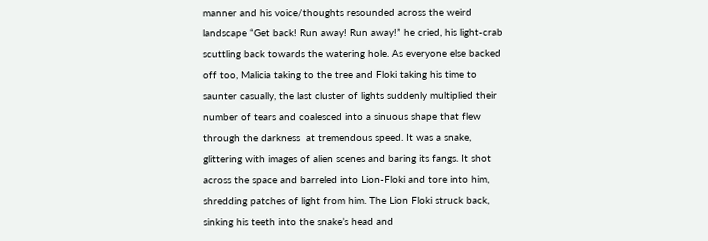manner and his voice/thoughts resounded across the weird landscape “Get back! Run away! Run away!” he cried, his light-crab scuttling back towards the watering hole. As everyone else backed off too, Malicia taking to the tree and Floki taking his time to saunter casually, the last cluster of lights suddenly multiplied their number of tears and coalesced into a sinuous shape that flew through the darkness  at tremendous speed. It was a snake, glittering with images of alien scenes and baring its fangs. It shot across the space and barreled into Lion-Floki and tore into him, shredding patches of light from him. The Lion Floki struck back, sinking his teeth into the snake’s head and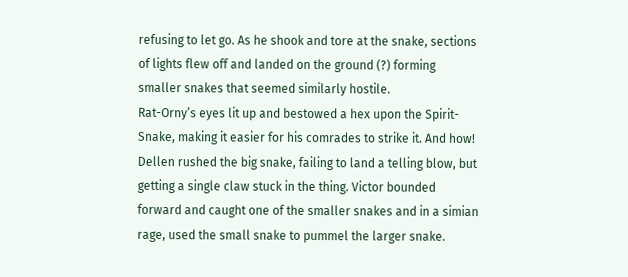refusing to let go. As he shook and tore at the snake, sections of lights flew off and landed on the ground (?) forming smaller snakes that seemed similarly hostile.
Rat-Orny’s eyes lit up and bestowed a hex upon the Spirit-Snake, making it easier for his comrades to strike it. And how! Dellen rushed the big snake, failing to land a telling blow, but getting a single claw stuck in the thing. Victor bounded forward and caught one of the smaller snakes and in a simian rage, used the small snake to pummel the larger snake.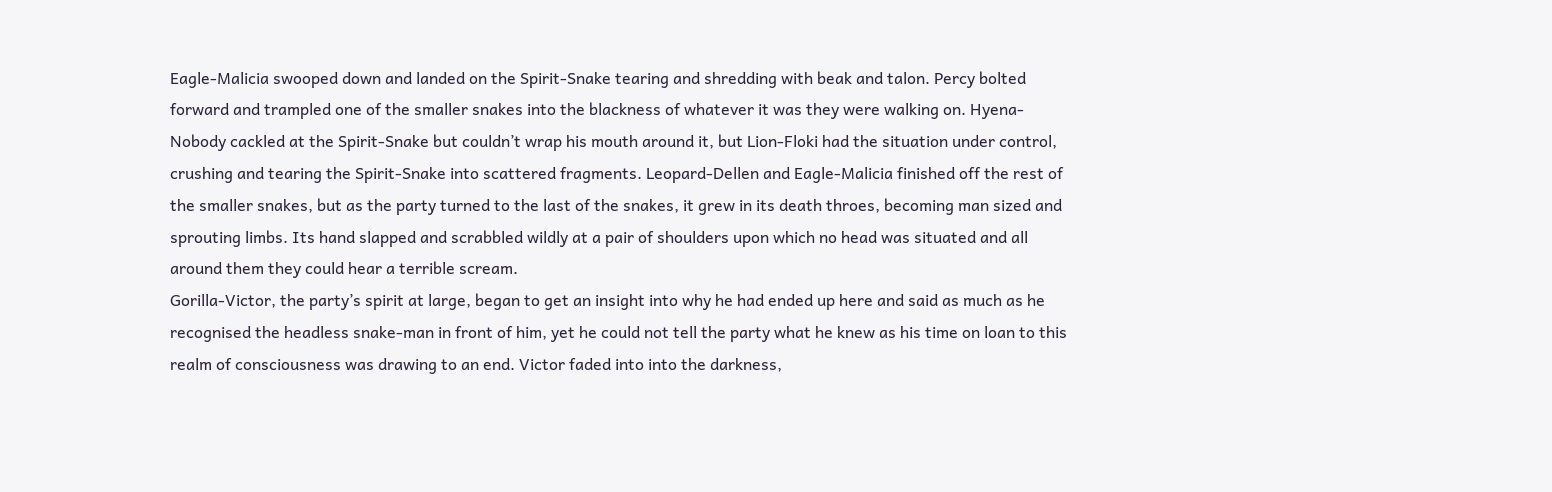Eagle-Malicia swooped down and landed on the Spirit-Snake tearing and shredding with beak and talon. Percy bolted forward and trampled one of the smaller snakes into the blackness of whatever it was they were walking on. Hyena-Nobody cackled at the Spirit-Snake but couldn’t wrap his mouth around it, but Lion-Floki had the situation under control, crushing and tearing the Spirit-Snake into scattered fragments. Leopard-Dellen and Eagle-Malicia finished off the rest of the smaller snakes, but as the party turned to the last of the snakes, it grew in its death throes, becoming man sized and sprouting limbs. Its hand slapped and scrabbled wildly at a pair of shoulders upon which no head was situated and all around them they could hear a terrible scream.
Gorilla-Victor, the party’s spirit at large, began to get an insight into why he had ended up here and said as much as he recognised the headless snake-man in front of him, yet he could not tell the party what he knew as his time on loan to this realm of consciousness was drawing to an end. Victor faded into into the darkness,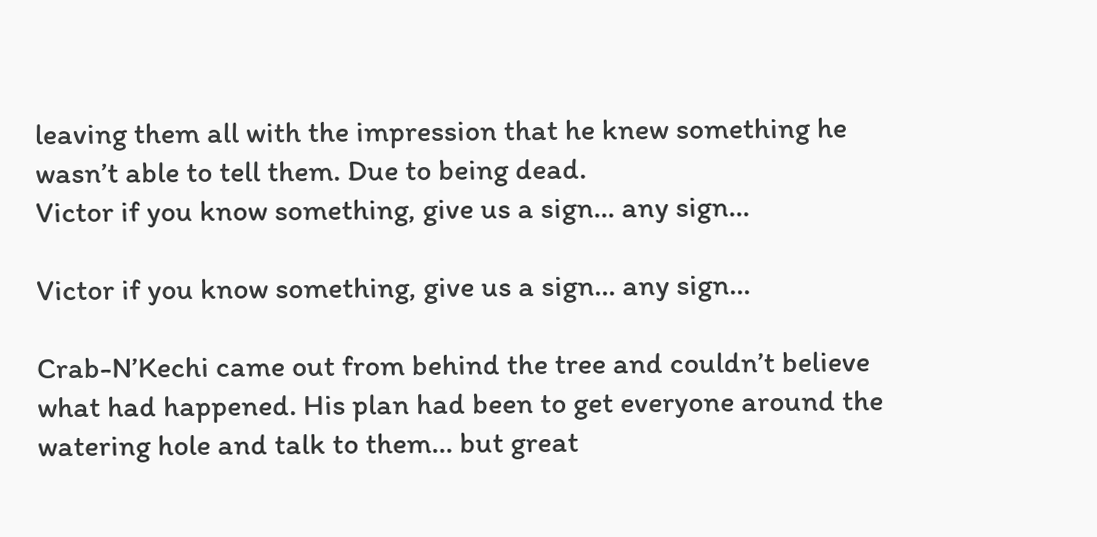leaving them all with the impression that he knew something he wasn’t able to tell them. Due to being dead.
Victor if you know something, give us a sign... any sign...

Victor if you know something, give us a sign… any sign…

Crab-N’Kechi came out from behind the tree and couldn’t believe what had happened. His plan had been to get everyone around the watering hole and talk to them… but great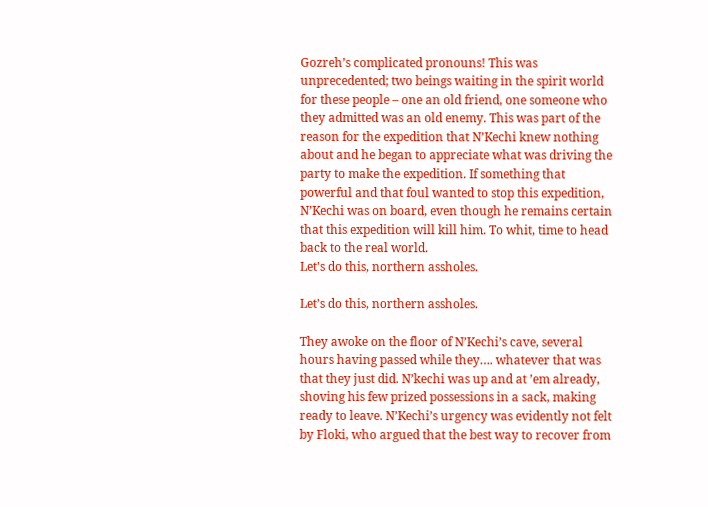Gozreh’s complicated pronouns! This was unprecedented; two beings waiting in the spirit world for these people – one an old friend, one someone who they admitted was an old enemy. This was part of the reason for the expedition that N’Kechi knew nothing about and he began to appreciate what was driving the party to make the expedition. If something that powerful and that foul wanted to stop this expedition, N’Kechi was on board, even though he remains certain that this expedition will kill him. To whit, time to head back to the real world.
Let's do this, northern assholes.

Let’s do this, northern assholes.

They awoke on the floor of N’Kechi’s cave, several hours having passed while they…. whatever that was that they just did. N’kechi was up and at ’em already, shoving his few prized possessions in a sack, making ready to leave. N’Kechi’s urgency was evidently not felt by Floki, who argued that the best way to recover from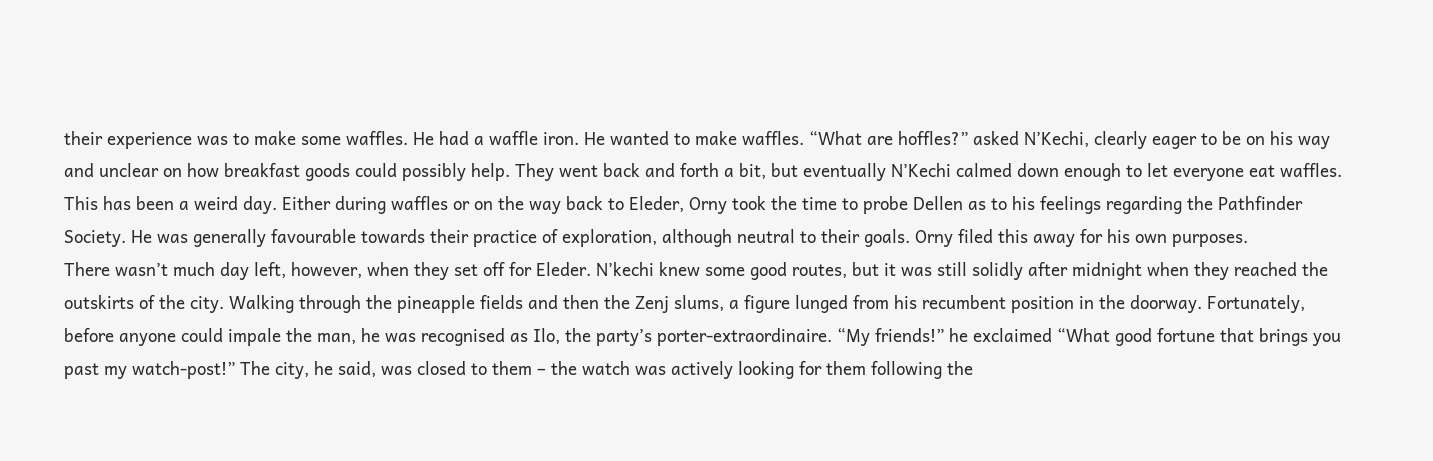their experience was to make some waffles. He had a waffle iron. He wanted to make waffles. “What are hoffles?” asked N’Kechi, clearly eager to be on his way and unclear on how breakfast goods could possibly help. They went back and forth a bit, but eventually N’Kechi calmed down enough to let everyone eat waffles. This has been a weird day. Either during waffles or on the way back to Eleder, Orny took the time to probe Dellen as to his feelings regarding the Pathfinder Society. He was generally favourable towards their practice of exploration, although neutral to their goals. Orny filed this away for his own purposes.
There wasn’t much day left, however, when they set off for Eleder. N’kechi knew some good routes, but it was still solidly after midnight when they reached the outskirts of the city. Walking through the pineapple fields and then the Zenj slums, a figure lunged from his recumbent position in the doorway. Fortunately, before anyone could impale the man, he was recognised as Ilo, the party’s porter-extraordinaire. “My friends!” he exclaimed “What good fortune that brings you past my watch-post!” The city, he said, was closed to them – the watch was actively looking for them following the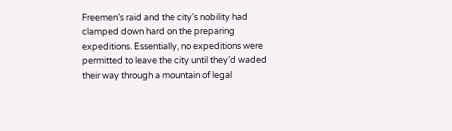Freemen’s raid and the city’s nobility had clamped down hard on the preparing expeditions. Essentially, no expeditions were permitted to leave the city until they’d waded their way through a mountain of legal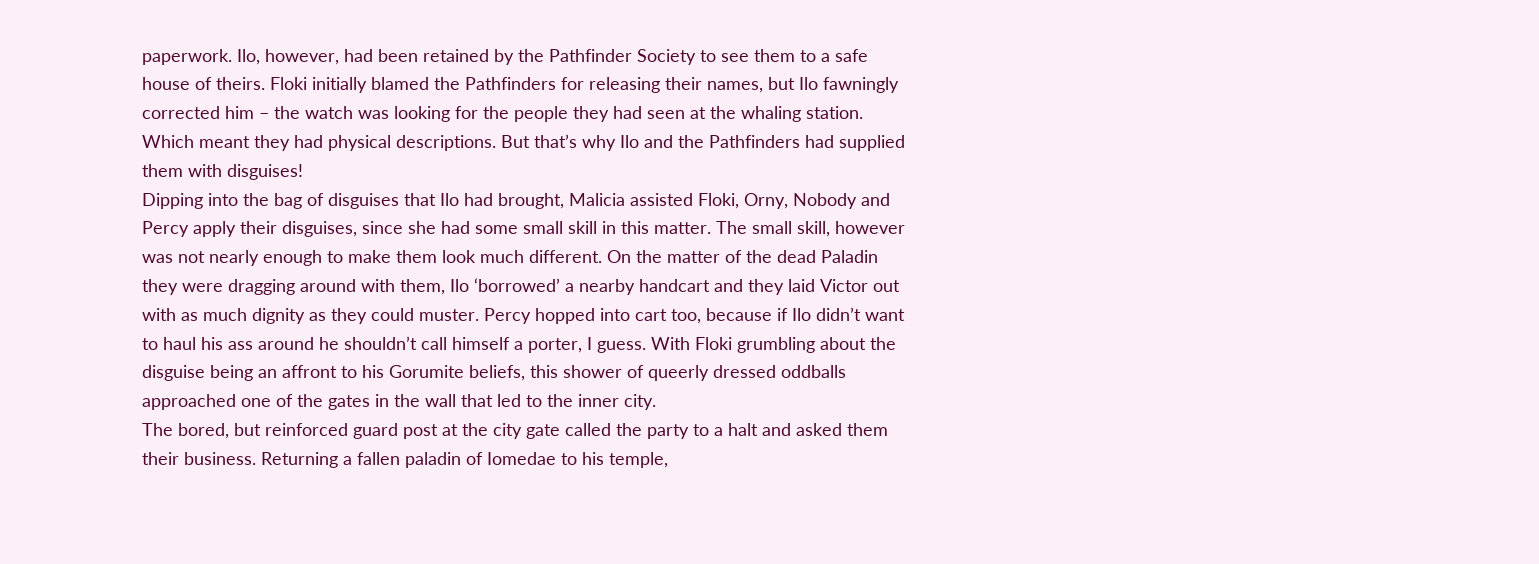paperwork. Ilo, however, had been retained by the Pathfinder Society to see them to a safe house of theirs. Floki initially blamed the Pathfinders for releasing their names, but Ilo fawningly corrected him – the watch was looking for the people they had seen at the whaling station. Which meant they had physical descriptions. But that’s why Ilo and the Pathfinders had supplied them with disguises!
Dipping into the bag of disguises that Ilo had brought, Malicia assisted Floki, Orny, Nobody and Percy apply their disguises, since she had some small skill in this matter. The small skill, however was not nearly enough to make them look much different. On the matter of the dead Paladin they were dragging around with them, Ilo ‘borrowed’ a nearby handcart and they laid Victor out with as much dignity as they could muster. Percy hopped into cart too, because if Ilo didn’t want to haul his ass around he shouldn’t call himself a porter, I guess. With Floki grumbling about the disguise being an affront to his Gorumite beliefs, this shower of queerly dressed oddballs approached one of the gates in the wall that led to the inner city.
The bored, but reinforced guard post at the city gate called the party to a halt and asked them their business. Returning a fallen paladin of Iomedae to his temple,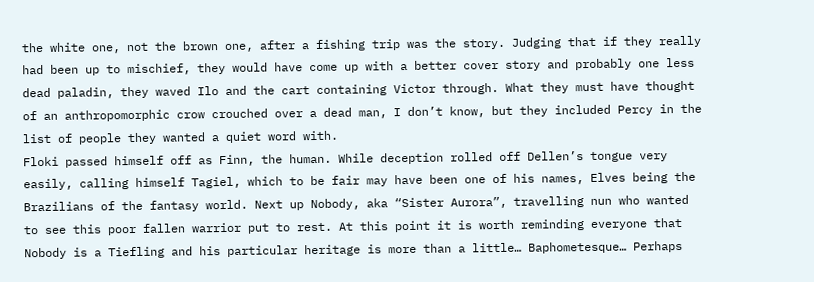the white one, not the brown one, after a fishing trip was the story. Judging that if they really had been up to mischief, they would have come up with a better cover story and probably one less dead paladin, they waved Ilo and the cart containing Victor through. What they must have thought of an anthropomorphic crow crouched over a dead man, I don’t know, but they included Percy in the list of people they wanted a quiet word with.
Floki passed himself off as Finn, the human. While deception rolled off Dellen’s tongue very easily, calling himself Tagiel, which to be fair may have been one of his names, Elves being the Brazilians of the fantasy world. Next up Nobody, aka “Sister Aurora”, travelling nun who wanted to see this poor fallen warrior put to rest. At this point it is worth reminding everyone that Nobody is a Tiefling and his particular heritage is more than a little… Baphometesque… Perhaps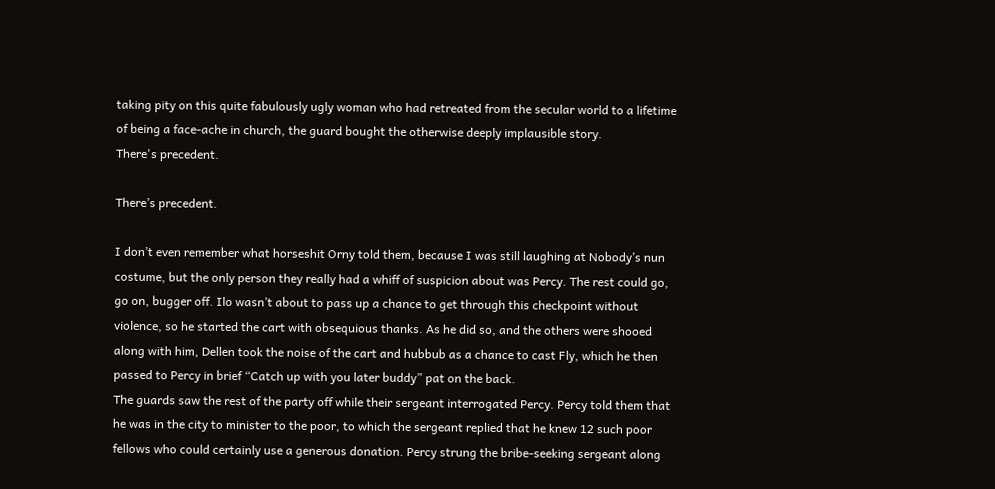taking pity on this quite fabulously ugly woman who had retreated from the secular world to a lifetime of being a face-ache in church, the guard bought the otherwise deeply implausible story.
There's precedent.

There’s precedent.

I don’t even remember what horseshit Orny told them, because I was still laughing at Nobody’s nun costume, but the only person they really had a whiff of suspicion about was Percy. The rest could go, go on, bugger off. Ilo wasn’t about to pass up a chance to get through this checkpoint without violence, so he started the cart with obsequious thanks. As he did so, and the others were shooed along with him, Dellen took the noise of the cart and hubbub as a chance to cast Fly, which he then passed to Percy in brief “Catch up with you later buddy” pat on the back.
The guards saw the rest of the party off while their sergeant interrogated Percy. Percy told them that he was in the city to minister to the poor, to which the sergeant replied that he knew 12 such poor fellows who could certainly use a generous donation. Percy strung the bribe-seeking sergeant along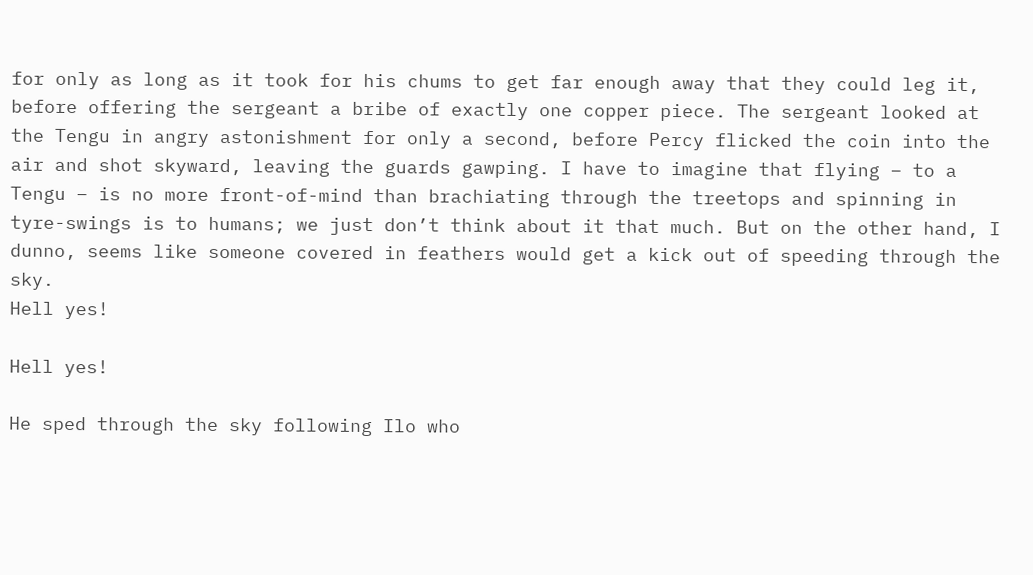for only as long as it took for his chums to get far enough away that they could leg it, before offering the sergeant a bribe of exactly one copper piece. The sergeant looked at the Tengu in angry astonishment for only a second, before Percy flicked the coin into the air and shot skyward, leaving the guards gawping. I have to imagine that flying – to a Tengu – is no more front-of-mind than brachiating through the treetops and spinning in tyre-swings is to humans; we just don’t think about it that much. But on the other hand, I dunno, seems like someone covered in feathers would get a kick out of speeding through the sky.
Hell yes!

Hell yes!

He sped through the sky following Ilo who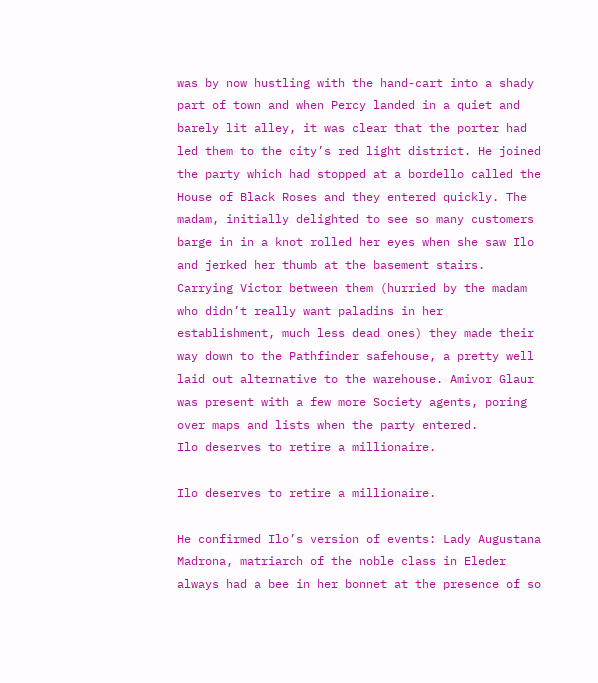was by now hustling with the hand-cart into a shady part of town and when Percy landed in a quiet and barely lit alley, it was clear that the porter had led them to the city’s red light district. He joined the party which had stopped at a bordello called the House of Black Roses and they entered quickly. The madam, initially delighted to see so many customers barge in in a knot rolled her eyes when she saw Ilo and jerked her thumb at the basement stairs. Carrying Victor between them (hurried by the madam who didn’t really want paladins in her establishment, much less dead ones) they made their way down to the Pathfinder safehouse, a pretty well laid out alternative to the warehouse. Amivor Glaur was present with a few more Society agents, poring over maps and lists when the party entered.
Ilo deserves to retire a millionaire.

Ilo deserves to retire a millionaire.

He confirmed Ilo’s version of events: Lady Augustana Madrona, matriarch of the noble class in Eleder always had a bee in her bonnet at the presence of so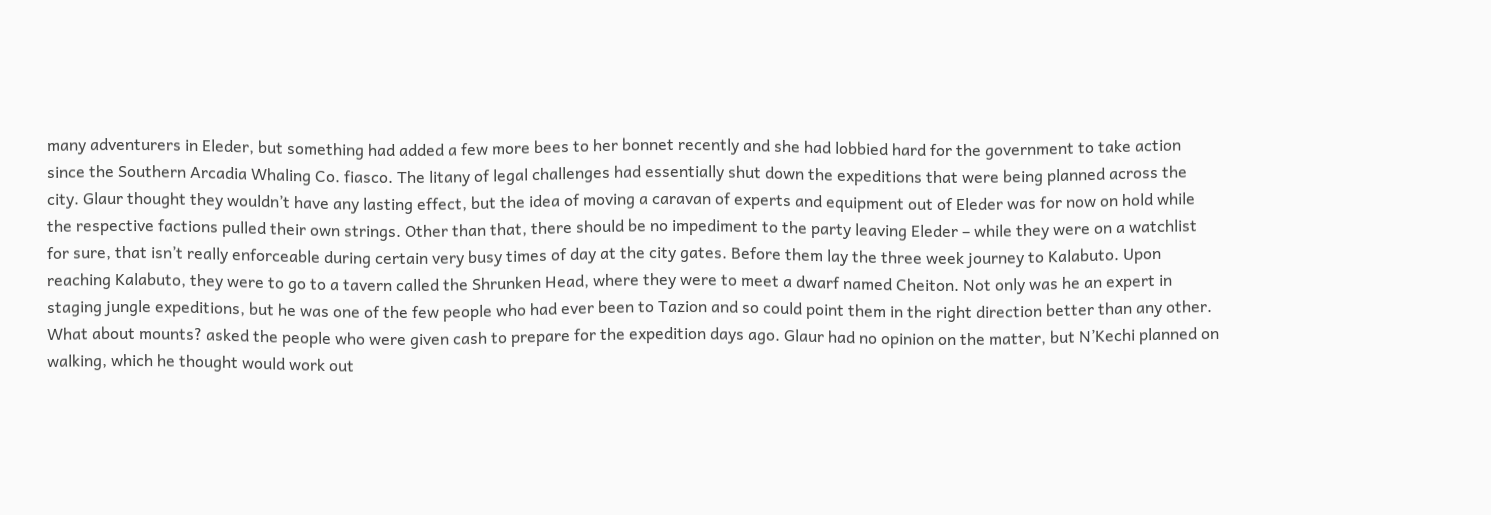many adventurers in Eleder, but something had added a few more bees to her bonnet recently and she had lobbied hard for the government to take action since the Southern Arcadia Whaling Co. fiasco. The litany of legal challenges had essentially shut down the expeditions that were being planned across the city. Glaur thought they wouldn’t have any lasting effect, but the idea of moving a caravan of experts and equipment out of Eleder was for now on hold while the respective factions pulled their own strings. Other than that, there should be no impediment to the party leaving Eleder – while they were on a watchlist for sure, that isn’t really enforceable during certain very busy times of day at the city gates. Before them lay the three week journey to Kalabuto. Upon reaching Kalabuto, they were to go to a tavern called the Shrunken Head, where they were to meet a dwarf named Cheiton. Not only was he an expert in staging jungle expeditions, but he was one of the few people who had ever been to Tazion and so could point them in the right direction better than any other.
What about mounts? asked the people who were given cash to prepare for the expedition days ago. Glaur had no opinion on the matter, but N’Kechi planned on walking, which he thought would work out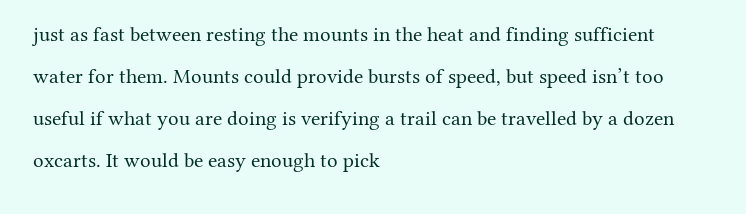just as fast between resting the mounts in the heat and finding sufficient water for them. Mounts could provide bursts of speed, but speed isn’t too useful if what you are doing is verifying a trail can be travelled by a dozen oxcarts. It would be easy enough to pick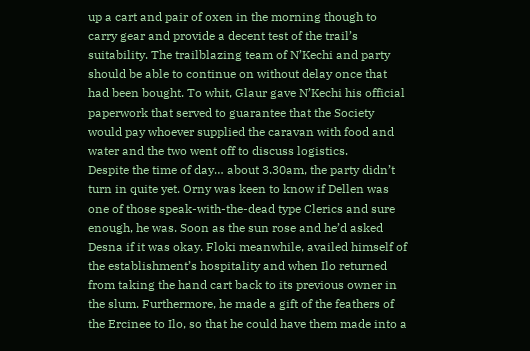up a cart and pair of oxen in the morning though to carry gear and provide a decent test of the trail’s suitability. The trailblazing team of N’Kechi and party should be able to continue on without delay once that had been bought. To whit, Glaur gave N’Kechi his official paperwork that served to guarantee that the Society would pay whoever supplied the caravan with food and water and the two went off to discuss logistics.
Despite the time of day… about 3.30am, the party didn’t turn in quite yet. Orny was keen to know if Dellen was one of those speak-with-the-dead type Clerics and sure enough, he was. Soon as the sun rose and he’d asked Desna if it was okay. Floki meanwhile, availed himself of the establishment’s hospitality and when Ilo returned from taking the hand cart back to its previous owner in the slum. Furthermore, he made a gift of the feathers of the Ercinee to Ilo, so that he could have them made into a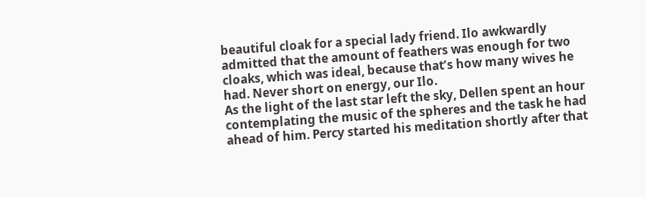beautiful cloak for a special lady friend. Ilo awkwardly admitted that the amount of feathers was enough for two cloaks, which was ideal, because that’s how many wives he had. Never short on energy, our Ilo.
As the light of the last star left the sky, Dellen spent an hour contemplating the music of the spheres and the task he had ahead of him. Percy started his meditation shortly after that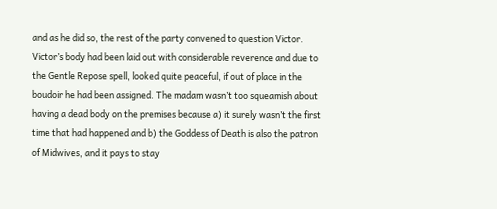and as he did so, the rest of the party convened to question Victor. Victor’s body had been laid out with considerable reverence and due to the Gentle Repose spell, looked quite peaceful, if out of place in the boudoir he had been assigned. The madam wasn’t too squeamish about having a dead body on the premises because a) it surely wasn’t the first time that had happened and b) the Goddess of Death is also the patron of Midwives, and it pays to stay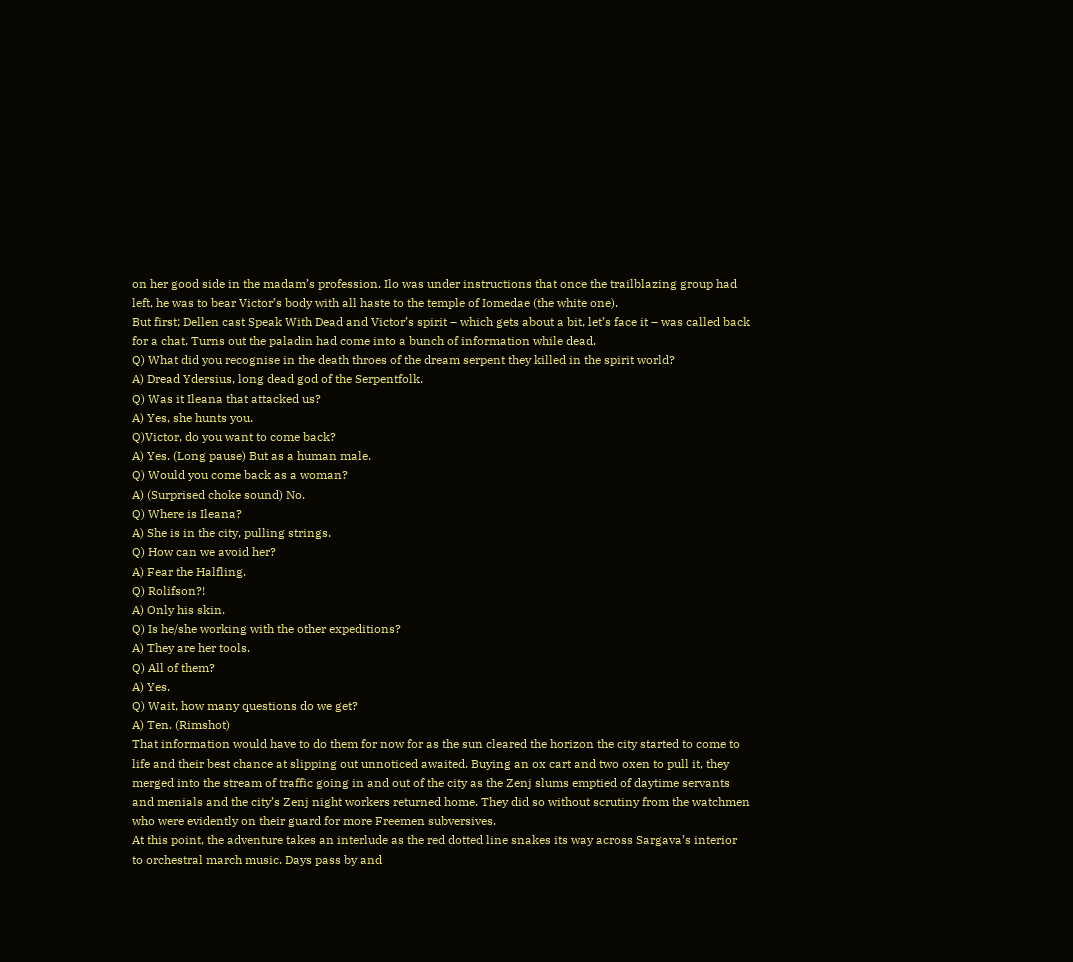on her good side in the madam’s profession. Ilo was under instructions that once the trailblazing group had left, he was to bear Victor’s body with all haste to the temple of Iomedae (the white one).
But first; Dellen cast Speak With Dead and Victor’s spirit – which gets about a bit, let’s face it – was called back for a chat. Turns out the paladin had come into a bunch of information while dead.
Q) What did you recognise in the death throes of the dream serpent they killed in the spirit world?
A) Dread Ydersius, long dead god of the Serpentfolk.
Q) Was it Ileana that attacked us?
A) Yes, she hunts you.
Q)Victor, do you want to come back?
A) Yes. (Long pause) But as a human male.
Q) Would you come back as a woman?
A) (Surprised choke sound) No.
Q) Where is Ileana?
A) She is in the city, pulling strings.
Q) How can we avoid her?
A) Fear the Halfling.
Q) Rolifson?!
A) Only his skin.
Q) Is he/she working with the other expeditions?
A) They are her tools.
Q) All of them?
A) Yes.
Q) Wait, how many questions do we get?
A) Ten. (Rimshot)
That information would have to do them for now for as the sun cleared the horizon the city started to come to life and their best chance at slipping out unnoticed awaited. Buying an ox cart and two oxen to pull it, they merged into the stream of traffic going in and out of the city as the Zenj slums emptied of daytime servants and menials and the city’s Zenj night workers returned home. They did so without scrutiny from the watchmen who were evidently on their guard for more Freemen subversives.
At this point, the adventure takes an interlude as the red dotted line snakes its way across Sargava’s interior to orchestral march music. Days pass by and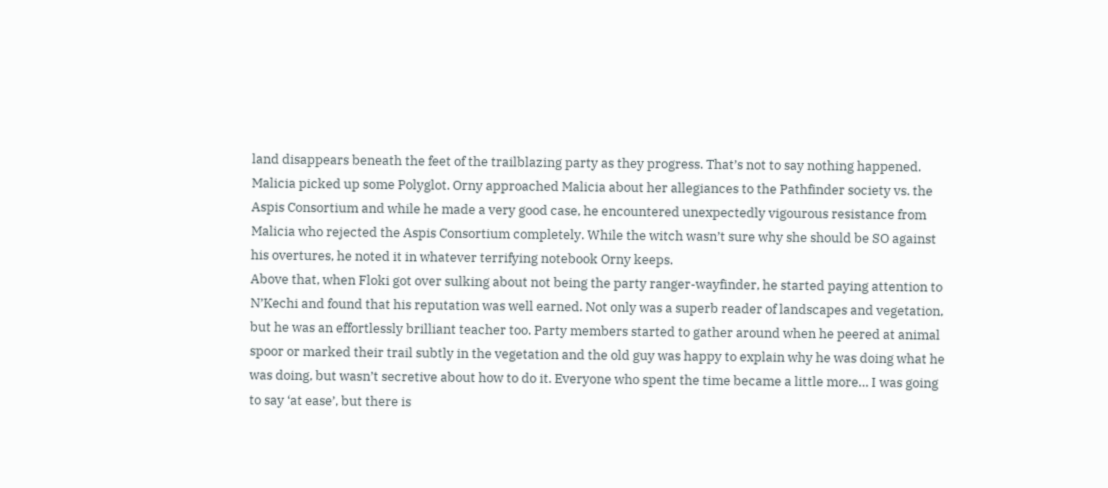land disappears beneath the feet of the trailblazing party as they progress. That’s not to say nothing happened. Malicia picked up some Polyglot. Orny approached Malicia about her allegiances to the Pathfinder society vs. the Aspis Consortium and while he made a very good case, he encountered unexpectedly vigourous resistance from Malicia who rejected the Aspis Consortium completely. While the witch wasn’t sure why she should be SO against his overtures, he noted it in whatever terrifying notebook Orny keeps.
Above that, when Floki got over sulking about not being the party ranger-wayfinder, he started paying attention to N’Kechi and found that his reputation was well earned. Not only was a superb reader of landscapes and vegetation, but he was an effortlessly brilliant teacher too. Party members started to gather around when he peered at animal spoor or marked their trail subtly in the vegetation and the old guy was happy to explain why he was doing what he was doing, but wasn’t secretive about how to do it. Everyone who spent the time became a little more… I was going to say ‘at ease’, but there is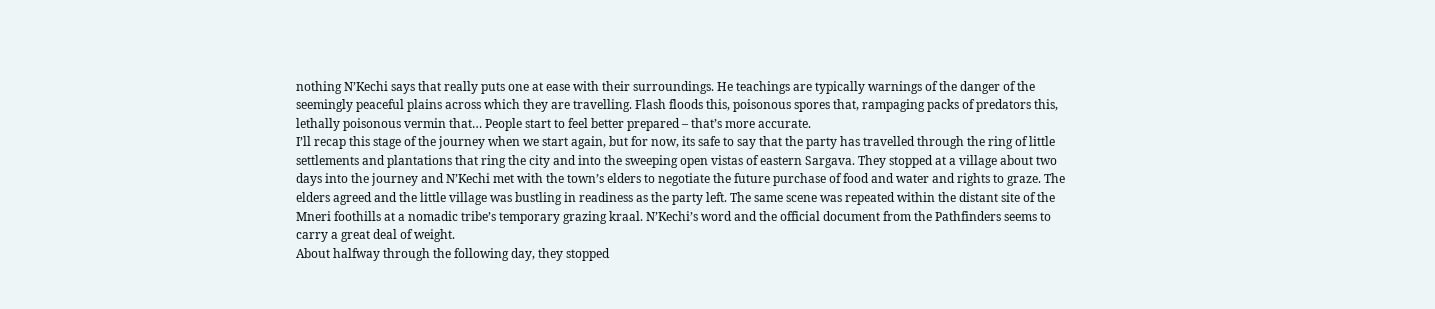nothing N’Kechi says that really puts one at ease with their surroundings. He teachings are typically warnings of the danger of the seemingly peaceful plains across which they are travelling. Flash floods this, poisonous spores that, rampaging packs of predators this, lethally poisonous vermin that… People start to feel better prepared – that’s more accurate.
I’ll recap this stage of the journey when we start again, but for now, its safe to say that the party has travelled through the ring of little settlements and plantations that ring the city and into the sweeping open vistas of eastern Sargava. They stopped at a village about two days into the journey and N’Kechi met with the town’s elders to negotiate the future purchase of food and water and rights to graze. The elders agreed and the little village was bustling in readiness as the party left. The same scene was repeated within the distant site of the Mneri foothills at a nomadic tribe’s temporary grazing kraal. N’Kechi’s word and the official document from the Pathfinders seems to carry a great deal of weight.
About halfway through the following day, they stopped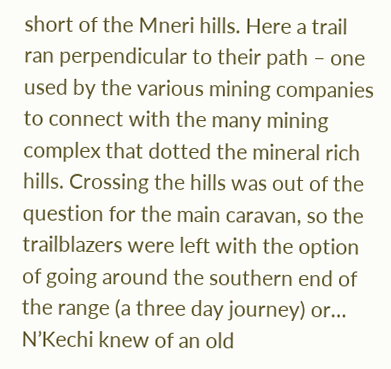short of the Mneri hills. Here a trail ran perpendicular to their path – one used by the various mining companies to connect with the many mining complex that dotted the mineral rich hills. Crossing the hills was out of the question for the main caravan, so the trailblazers were left with the option of going around the southern end of the range (a three day journey) or… N’Kechi knew of an old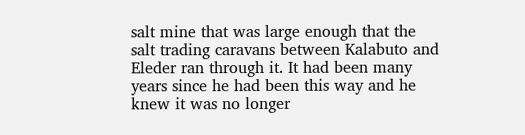salt mine that was large enough that the salt trading caravans between Kalabuto and Eleder ran through it. It had been many years since he had been this way and he knew it was no longer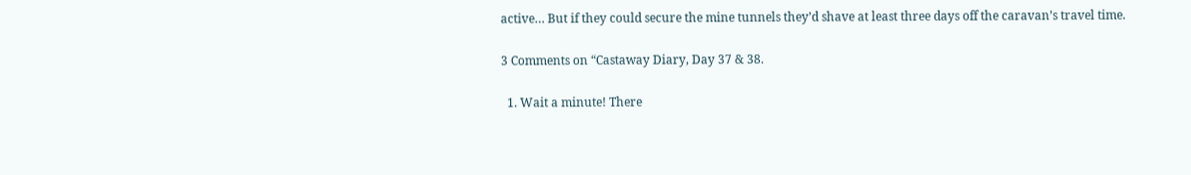active… But if they could secure the mine tunnels they’d shave at least three days off the caravan’s travel time.

3 Comments on “Castaway Diary, Day 37 & 38.

  1. Wait a minute! There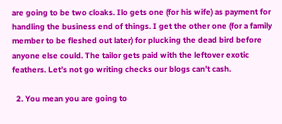are going to be two cloaks. Ilo gets one (for his wife) as payment for handling the business end of things. I get the other one (for a family member to be fleshed out later) for plucking the dead bird before anyone else could. The tailor gets paid with the leftover exotic feathers. Let’s not go writing checks our blogs can’t cash.

  2. You mean you are going to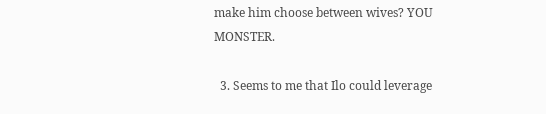make him choose between wives? YOU MONSTER.

  3. Seems to me that Ilo could leverage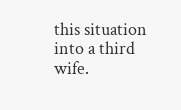this situation into a third wife.